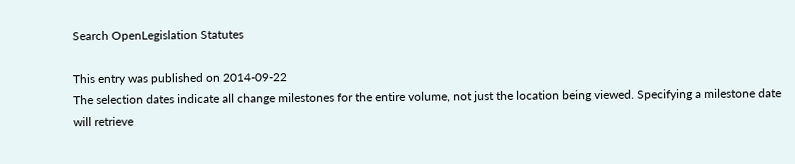Search OpenLegislation Statutes

This entry was published on 2014-09-22
The selection dates indicate all change milestones for the entire volume, not just the location being viewed. Specifying a milestone date will retrieve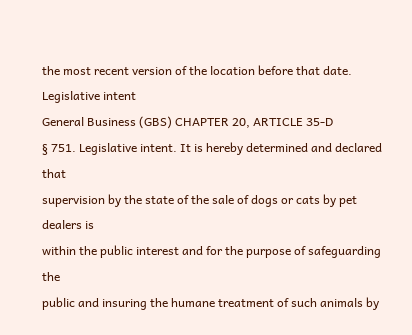the most recent version of the location before that date.
Legislative intent
General Business (GBS) CHAPTER 20, ARTICLE 35-D
§ 751. Legislative intent. It is hereby determined and declared that
supervision by the state of the sale of dogs or cats by pet dealers is
within the public interest and for the purpose of safeguarding the
public and insuring the humane treatment of such animals by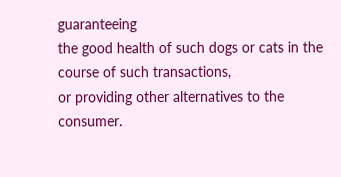guaranteeing
the good health of such dogs or cats in the course of such transactions,
or providing other alternatives to the consumer.